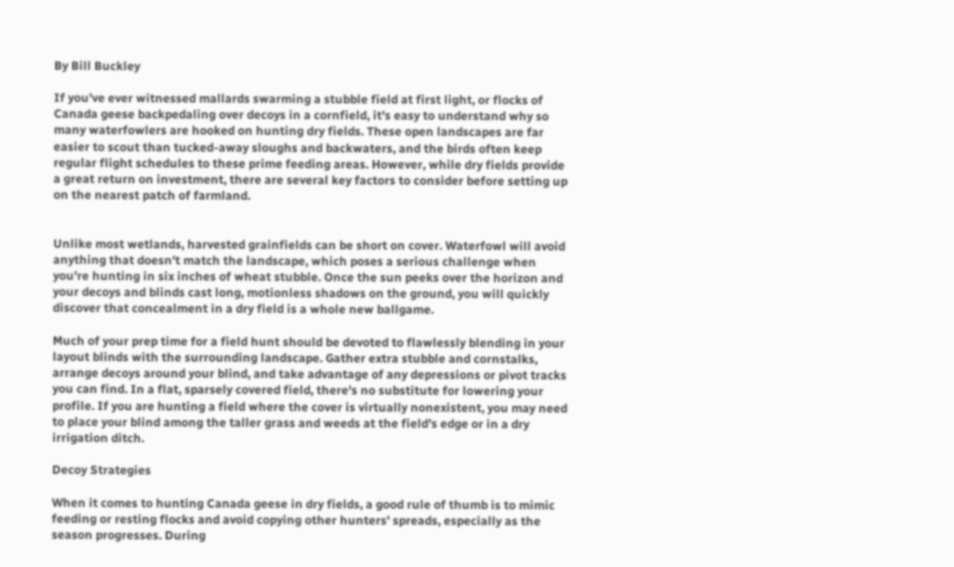By Bill Buckley

If you've ever witnessed mallards swarming a stubble field at first light, or flocks of Canada geese backpedaling over decoys in a cornfield, it's easy to understand why so many waterfowlers are hooked on hunting dry fields. These open landscapes are far easier to scout than tucked-away sloughs and backwaters, and the birds often keep regular flight schedules to these prime feeding areas. However, while dry fields provide a great return on investment, there are several key factors to consider before setting up on the nearest patch of farmland.


Unlike most wetlands, harvested grainfields can be short on cover. Waterfowl will avoid anything that doesn't match the landscape, which poses a serious challenge when you're hunting in six inches of wheat stubble. Once the sun peeks over the horizon and your decoys and blinds cast long, motionless shadows on the ground, you will quickly discover that concealment in a dry field is a whole new ballgame.

Much of your prep time for a field hunt should be devoted to flawlessly blending in your layout blinds with the surrounding landscape. Gather extra stubble and cornstalks, arrange decoys around your blind, and take advantage of any depressions or pivot tracks you can find. In a flat, sparsely covered field, there's no substitute for lowering your profile. If you are hunting a field where the cover is virtually nonexistent, you may need to place your blind among the taller grass and weeds at the field's edge or in a dry irrigation ditch.

Decoy Strategies

When it comes to hunting Canada geese in dry fields, a good rule of thumb is to mimic feeding or resting flocks and avoid copying other hunters' spreads, especially as the season progresses. During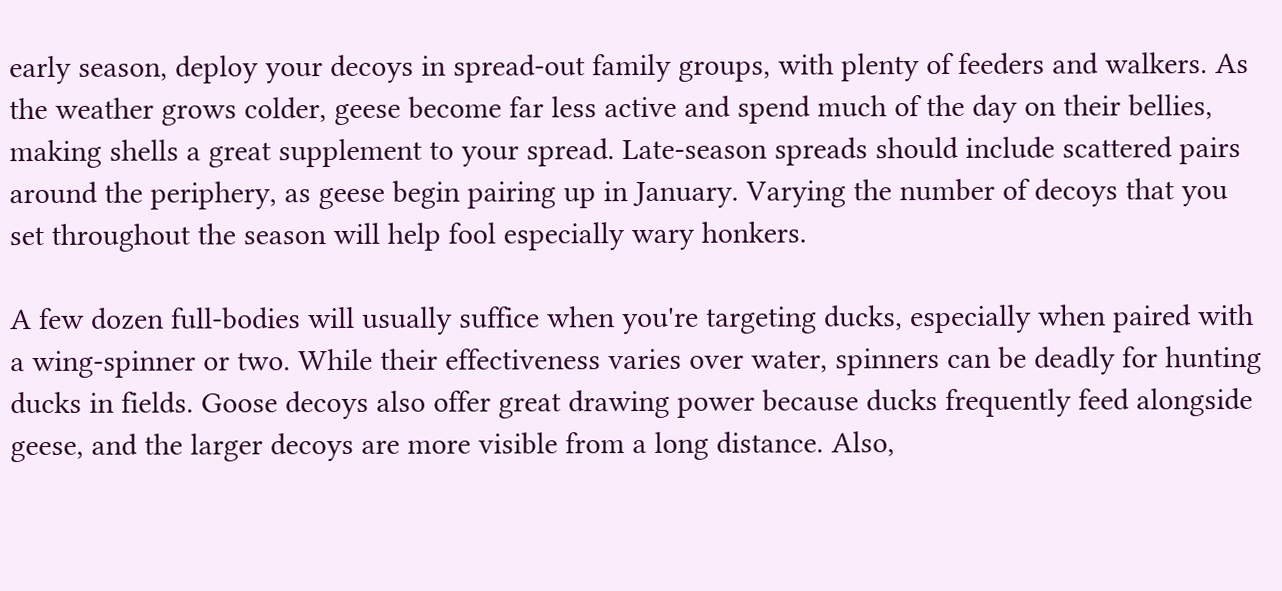early season, deploy your decoys in spread-out family groups, with plenty of feeders and walkers. As the weather grows colder, geese become far less active and spend much of the day on their bellies, making shells a great supplement to your spread. Late-season spreads should include scattered pairs around the periphery, as geese begin pairing up in January. Varying the number of decoys that you set throughout the season will help fool especially wary honkers.

A few dozen full-bodies will usually suffice when you're targeting ducks, especially when paired with a wing-spinner or two. While their effectiveness varies over water, spinners can be deadly for hunting ducks in fields. Goose decoys also offer great drawing power because ducks frequently feed alongside geese, and the larger decoys are more visible from a long distance. Also,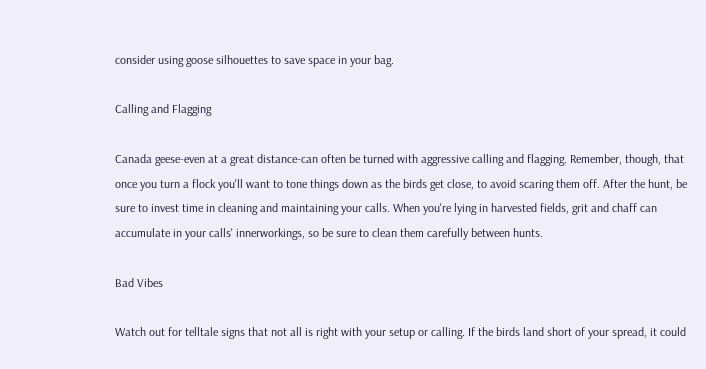consider using goose silhouettes to save space in your bag.

Calling and Flagging

Canada geese-even at a great distance-can often be turned with aggressive calling and flagging. Remember, though, that once you turn a flock you'll want to tone things down as the birds get close, to avoid scaring them off. After the hunt, be sure to invest time in cleaning and maintaining your calls. When you're lying in harvested fields, grit and chaff can accumulate in your calls' innerworkings, so be sure to clean them carefully between hunts.

Bad Vibes

Watch out for telltale signs that not all is right with your setup or calling. If the birds land short of your spread, it could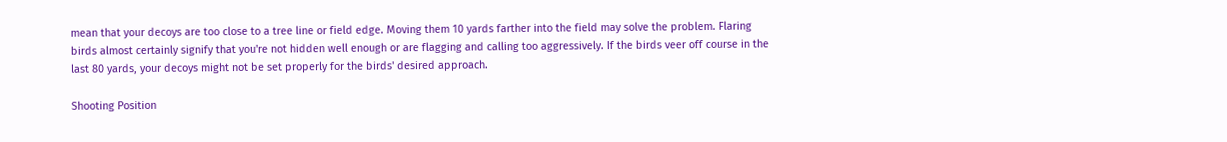mean that your decoys are too close to a tree line or field edge. Moving them 10 yards farther into the field may solve the problem. Flaring birds almost certainly signify that you're not hidden well enough or are flagging and calling too aggressively. If the birds veer off course in the last 80 yards, your decoys might not be set properly for the birds' desired approach.

Shooting Position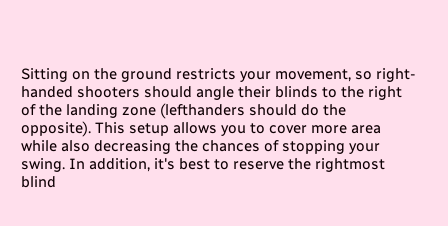Sitting on the ground restricts your movement, so right-handed shooters should angle their blinds to the right of the landing zone (lefthanders should do the opposite). This setup allows you to cover more area while also decreasing the chances of stopping your swing. In addition, it's best to reserve the rightmost blind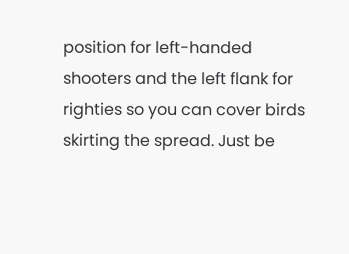position for left-handed shooters and the left flank for righties so you can cover birds skirting the spread. Just be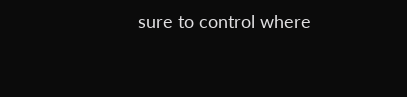sure to control where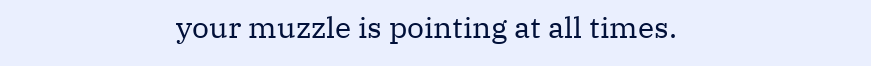your muzzle is pointing at all times.